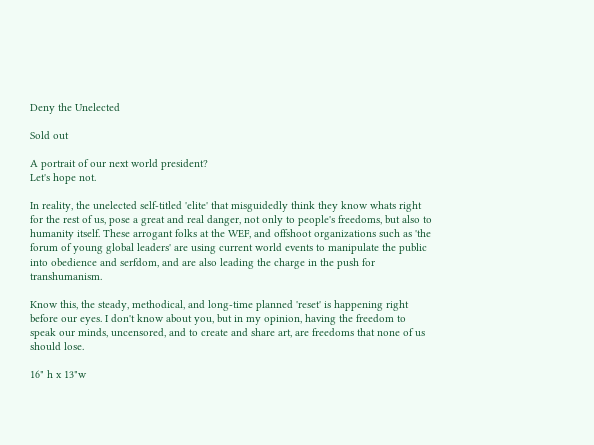Deny the Unelected

Sold out

A portrait of our next world president?
Let's hope not.

In reality, the unelected self-titled 'elite' that misguidedly think they know whats right for the rest of us, pose a great and real danger, not only to people's freedoms, but also to humanity itself. These arrogant folks at the WEF, and offshoot organizations such as 'the forum of young global leaders' are using current world events to manipulate the public into obedience and serfdom, and are also leading the charge in the push for transhumanism.

Know this, the steady, methodical, and long-time planned 'reset' is happening right before our eyes. I don't know about you, but in my opinion, having the freedom to speak our minds, uncensored, and to create and share art, are freedoms that none of us should lose.

16" h x 13"w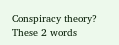Conspiracy theory? These 2 words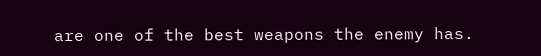are one of the best weapons the enemy has.